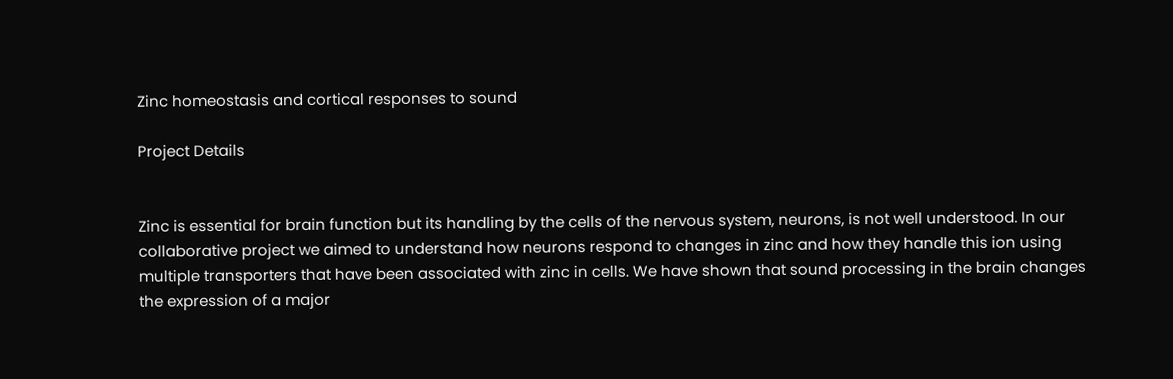Zinc homeostasis and cortical responses to sound

Project Details


Zinc is essential for brain function but its handling by the cells of the nervous system, neurons, is not well understood. In our collaborative project we aimed to understand how neurons respond to changes in zinc and how they handle this ion using multiple transporters that have been associated with zinc in cells. We have shown that sound processing in the brain changes the expression of a major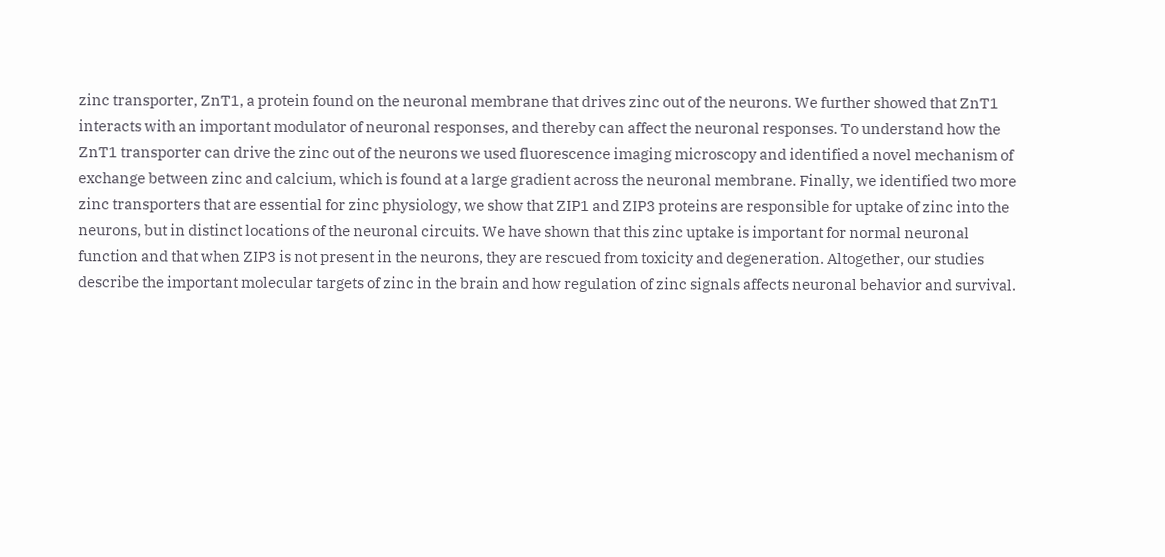zinc transporter, ZnT1, a protein found on the neuronal membrane that drives zinc out of the neurons. We further showed that ZnT1 interacts with an important modulator of neuronal responses, and thereby can affect the neuronal responses. To understand how the ZnT1 transporter can drive the zinc out of the neurons we used fluorescence imaging microscopy and identified a novel mechanism of exchange between zinc and calcium, which is found at a large gradient across the neuronal membrane. Finally, we identified two more zinc transporters that are essential for zinc physiology, we show that ZIP1 and ZIP3 proteins are responsible for uptake of zinc into the neurons, but in distinct locations of the neuronal circuits. We have shown that this zinc uptake is important for normal neuronal function and that when ZIP3 is not present in the neurons, they are rescued from toxicity and degeneration. Altogether, our studies describe the important molecular targets of zinc in the brain and how regulation of zinc signals affects neuronal behavior and survival.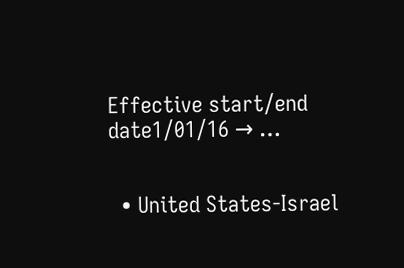Effective start/end date1/01/16 → …


  • United States-Israel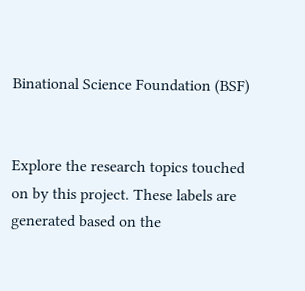Binational Science Foundation (BSF)


Explore the research topics touched on by this project. These labels are generated based on the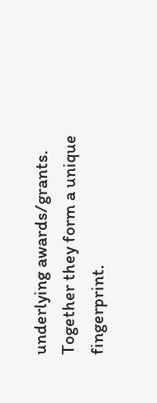underlying awards/grants. Together they form a unique fingerprint.